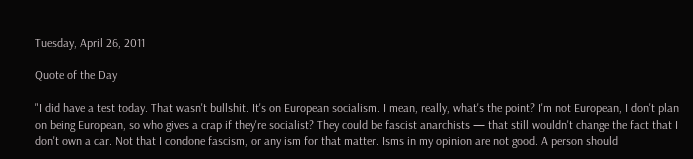Tuesday, April 26, 2011

Quote of the Day

"I did have a test today. That wasn't bullshit. It's on European socialism. I mean, really, what's the point? I'm not European, I don't plan on being European, so who gives a crap if they're socialist? They could be fascist anarchists — that still wouldn't change the fact that I don't own a car. Not that I condone fascism, or any ism for that matter. Isms in my opinion are not good. A person should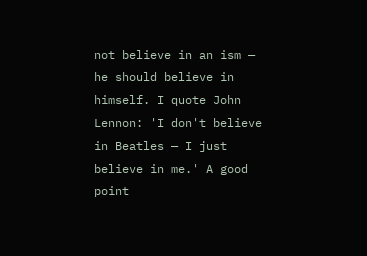not believe in an ism — he should believe in himself. I quote John Lennon: 'I don't believe in Beatles — I just believe in me.' A good point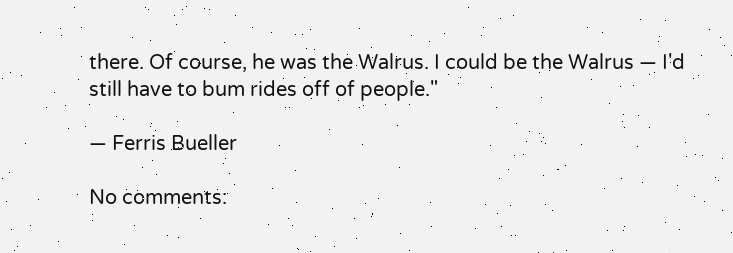there. Of course, he was the Walrus. I could be the Walrus — I'd still have to bum rides off of people."

— Ferris Bueller

No comments: